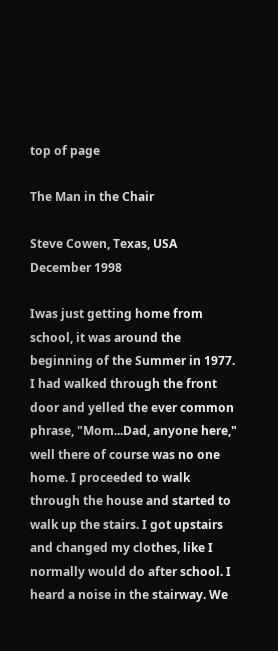top of page

The Man in the Chair

Steve Cowen, Texas, USA
December 1998

Iwas just getting home from school, it was around the beginning of the Summer in 1977. I had walked through the front door and yelled the ever common phrase, "Mom...Dad, anyone here," well there of course was no one home. I proceeded to walk through the house and started to walk up the stairs. I got upstairs and changed my clothes, like I normally would do after school. I heard a noise in the stairway. We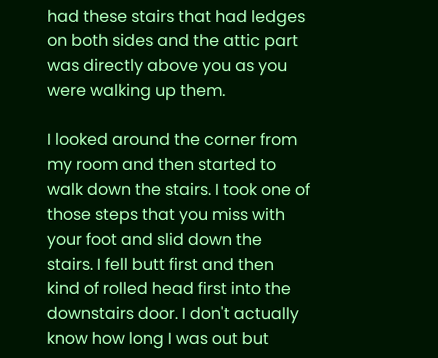had these stairs that had ledges on both sides and the attic part was directly above you as you were walking up them.

I looked around the corner from my room and then started to walk down the stairs. I took one of those steps that you miss with your foot and slid down the stairs. I fell butt first and then kind of rolled head first into the downstairs door. I don't actually know how long I was out but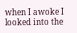when I awoke I looked into the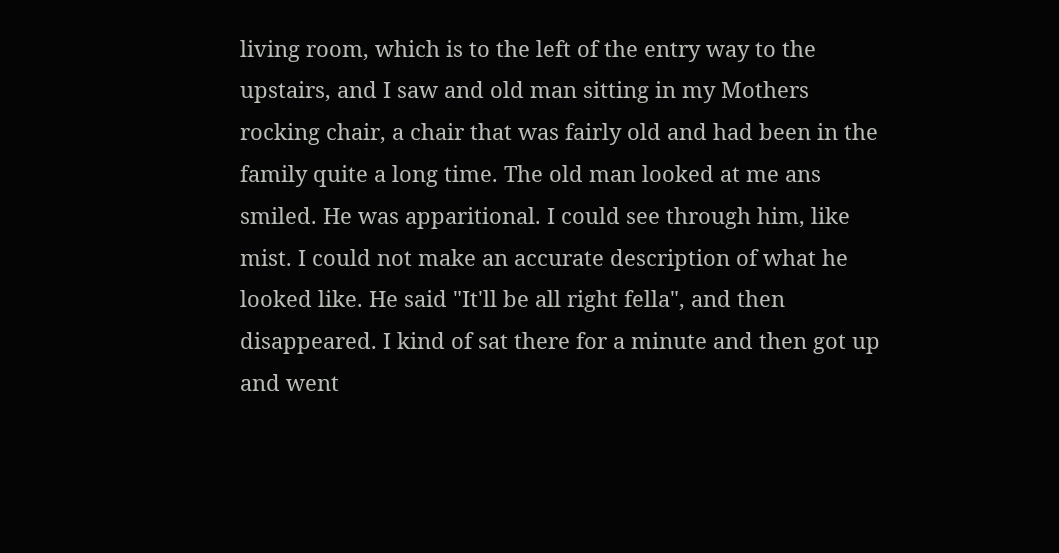living room, which is to the left of the entry way to the upstairs, and I saw and old man sitting in my Mothers rocking chair, a chair that was fairly old and had been in the family quite a long time. The old man looked at me ans smiled. He was apparitional. I could see through him, like mist. I could not make an accurate description of what he looked like. He said "It'll be all right fella", and then disappeared. I kind of sat there for a minute and then got up and went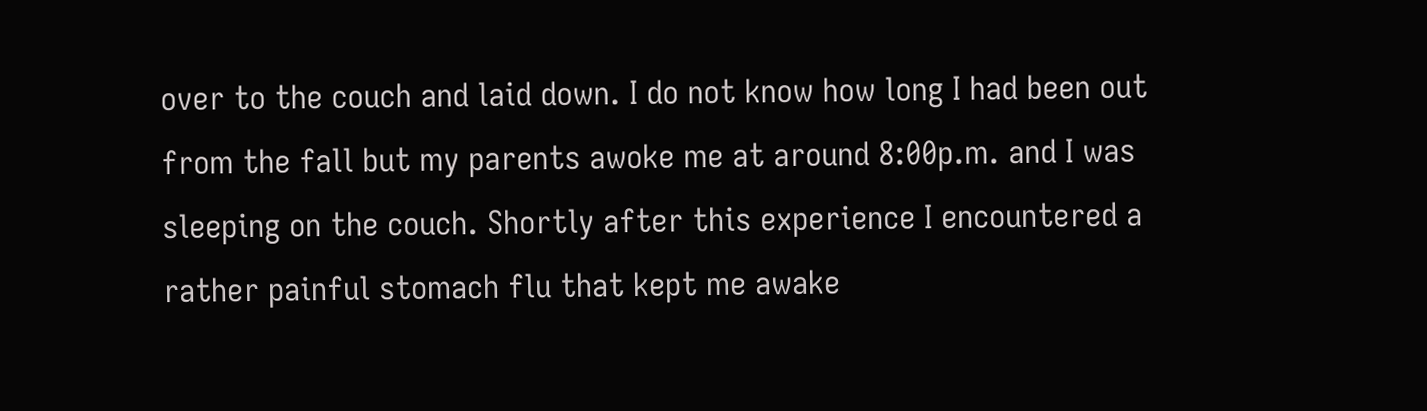over to the couch and laid down. I do not know how long I had been out from the fall but my parents awoke me at around 8:00p.m. and I was sleeping on the couch. Shortly after this experience I encountered a rather painful stomach flu that kept me awake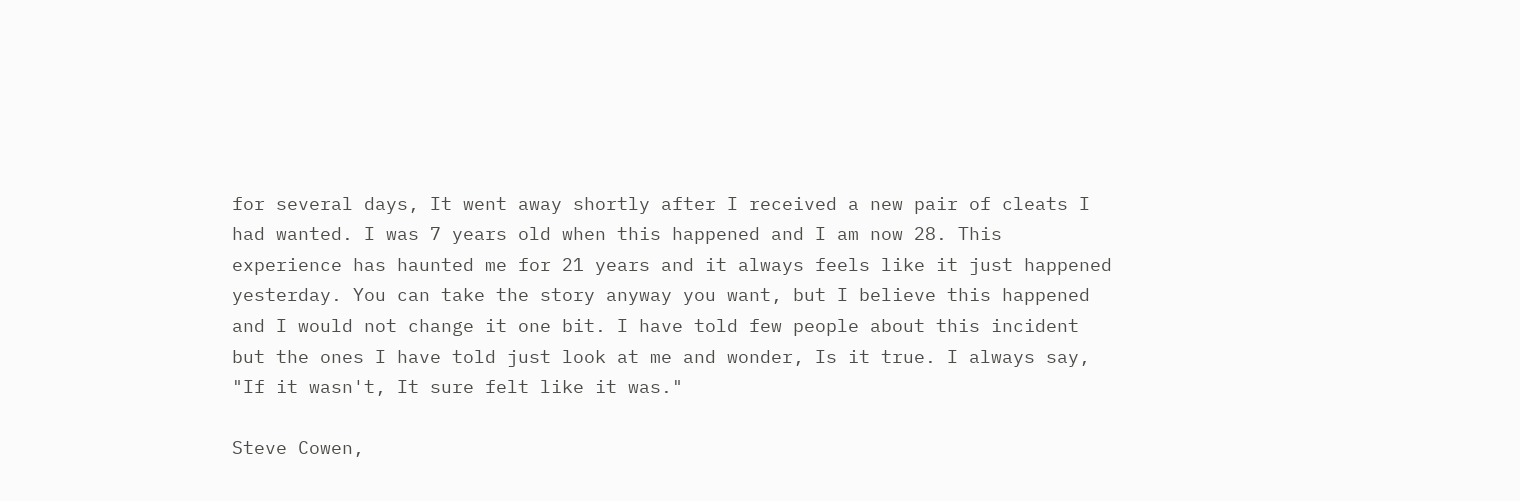for several days, It went away shortly after I received a new pair of cleats I had wanted. I was 7 years old when this happened and I am now 28. This experience has haunted me for 21 years and it always feels like it just happened yesterday. You can take the story anyway you want, but I believe this happened and I would not change it one bit. I have told few people about this incident but the ones I have told just look at me and wonder, Is it true. I always say, "If it wasn't, It sure felt like it was."

Steve Cowen,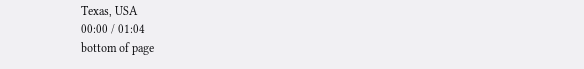Texas, USA
00:00 / 01:04
bottom of page